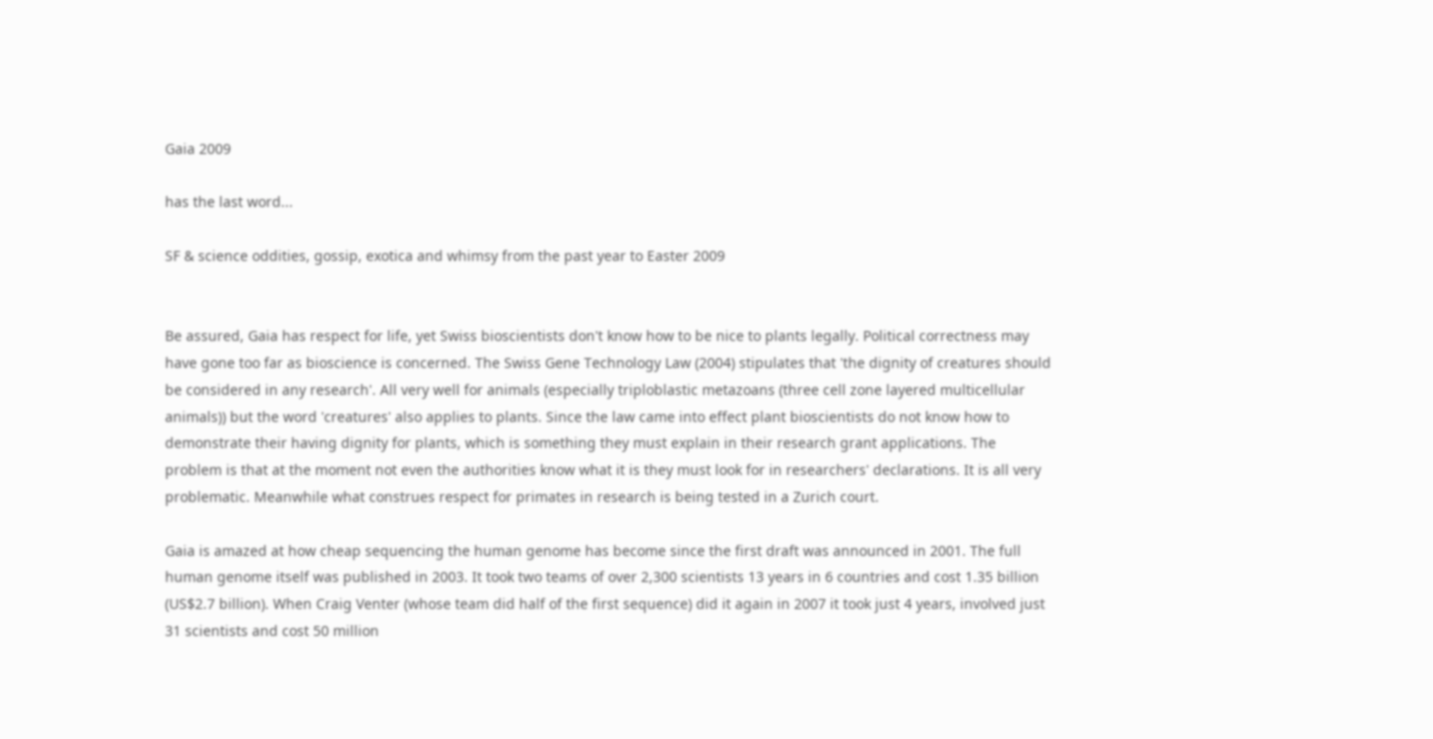Gaia 2009

has the last word...

SF & science oddities, gossip, exotica and whimsy from the past year to Easter 2009


Be assured, Gaia has respect for life, yet Swiss bioscientists don't know how to be nice to plants legally. Political correctness may have gone too far as bioscience is concerned. The Swiss Gene Technology Law (2004) stipulates that 'the dignity of creatures should be considered in any research'. All very well for animals (especially triploblastic metazoans (three cell zone layered multicellular animals)) but the word 'creatures' also applies to plants. Since the law came into effect plant bioscientists do not know how to demonstrate their having dignity for plants, which is something they must explain in their research grant applications. The problem is that at the moment not even the authorities know what it is they must look for in researchers' declarations. It is all very problematic. Meanwhile what construes respect for primates in research is being tested in a Zurich court.

Gaia is amazed at how cheap sequencing the human genome has become since the first draft was announced in 2001. The full human genome itself was published in 2003. It took two teams of over 2,300 scientists 13 years in 6 countries and cost 1.35 billion (US$2.7 billion). When Craig Venter (whose team did half of the first sequence) did it again in 2007 it took just 4 years, involved just 31 scientists and cost 50 million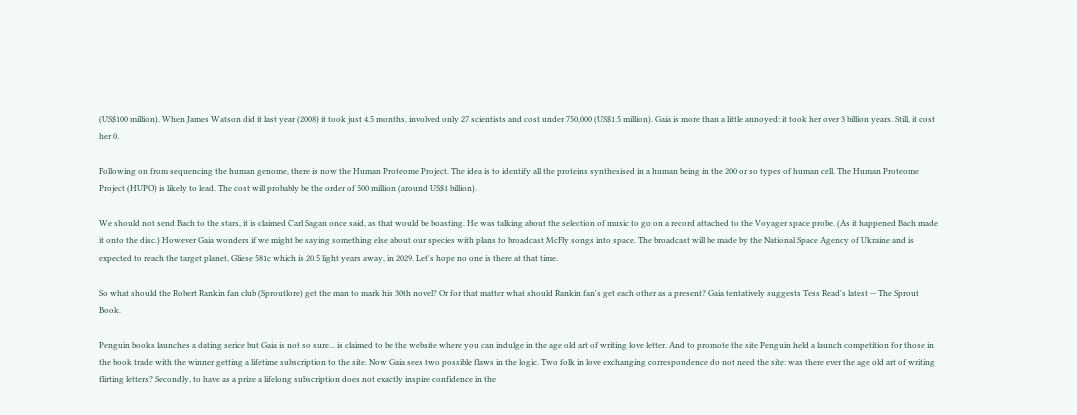(US$100 million). When James Watson did it last year (2008) it took just 4.5 months, involved only 27 scientists and cost under 750,000 (US$1.5 million). Gaia is more than a little annoyed: it took her over 3 billion years. Still, it cost her 0.

Following on from sequencing the human genome, there is now the Human Proteome Project. The idea is to identify all the proteins synthesised in a human being in the 200 or so types of human cell. The Human Proteome Project (HUPO) is likely to lead. The cost will probably be the order of 500 million (around US$1 billion).

We should not send Bach to the stars, it is claimed Carl Sagan once said, as that would be boasting. He was talking about the selection of music to go on a record attached to the Voyager space probe. (As it happened Bach made it onto the disc.) However Gaia wonders if we might be saying something else about our species with plans to broadcast McFly songs into space. The broadcast will be made by the National Space Agency of Ukraine and is expected to reach the target planet, Gliese 581c which is 20.5 light years away, in 2029. Let's hope no one is there at that time.

So what should the Robert Rankin fan club (Sproutlore) get the man to mark his 30th novel? Or for that matter what should Rankin fan's get each other as a present? Gaia tentatively suggests Tess Read's latest -- The Sprout Book.

Penguin books launches a dating serice but Gaia is not so sure... is claimed to be the website where you can indulge in the age old art of writing love letter. And to promote the site Penguin held a launch competition for those in the book trade with the winner getting a lifetime subscription to the site. Now Gaia sees two possible flaws in the logic. Two folk in love exchanging correspondence do not need the site: was there ever the age old art of writing flirting letters? Secondly, to have as a prize a lifelong subscription does not exactly inspire confidence in the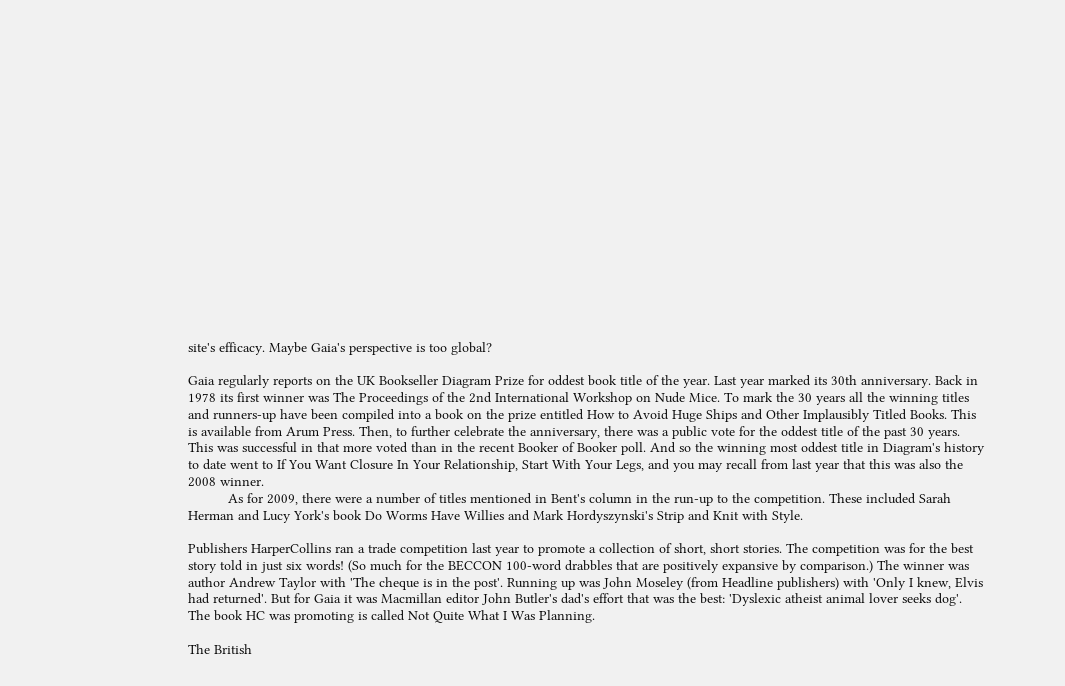site's efficacy. Maybe Gaia's perspective is too global?

Gaia regularly reports on the UK Bookseller Diagram Prize for oddest book title of the year. Last year marked its 30th anniversary. Back in 1978 its first winner was The Proceedings of the 2nd International Workshop on Nude Mice. To mark the 30 years all the winning titles and runners-up have been compiled into a book on the prize entitled How to Avoid Huge Ships and Other Implausibly Titled Books. This is available from Arum Press. Then, to further celebrate the anniversary, there was a public vote for the oddest title of the past 30 years. This was successful in that more voted than in the recent Booker of Booker poll. And so the winning most oddest title in Diagram's history to date went to If You Want Closure In Your Relationship, Start With Your Legs, and you may recall from last year that this was also the 2008 winner.
          As for 2009, there were a number of titles mentioned in Bent's column in the run-up to the competition. These included Sarah Herman and Lucy York's book Do Worms Have Willies and Mark Hordyszynski's Strip and Knit with Style.

Publishers HarperCollins ran a trade competition last year to promote a collection of short, short stories. The competition was for the best story told in just six words! (So much for the BECCON 100-word drabbles that are positively expansive by comparison.) The winner was author Andrew Taylor with 'The cheque is in the post'. Running up was John Moseley (from Headline publishers) with 'Only I knew, Elvis had returned'. But for Gaia it was Macmillan editor John Butler's dad's effort that was the best: 'Dyslexic atheist animal lover seeks dog'. The book HC was promoting is called Not Quite What I Was Planning.

The British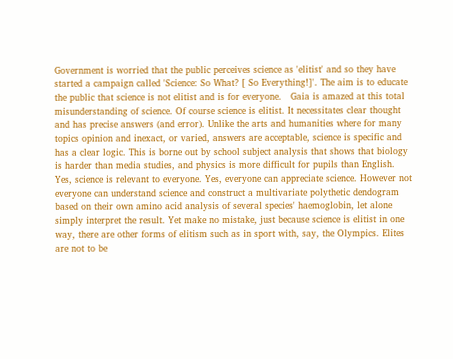Government is worried that the public perceives science as 'elitist' and so they have started a campaign called 'Science: So What? [ So Everything!]'. The aim is to educate the public that science is not elitist and is for everyone.   Gaia is amazed at this total misunderstanding of science. Of course science is elitist. It necessitates clear thought and has precise answers (and error). Unlike the arts and humanities where for many topics opinion and inexact, or varied, answers are acceptable, science is specific and has a clear logic. This is borne out by school subject analysis that shows that biology is harder than media studies, and physics is more difficult for pupils than English. Yes, science is relevant to everyone. Yes, everyone can appreciate science. However not everyone can understand science and construct a multivariate polythetic dendogram based on their own amino acid analysis of several species' haemoglobin, let alone simply interpret the result. Yet make no mistake, just because science is elitist in one way, there are other forms of elitism such as in sport with, say, the Olympics. Elites are not to be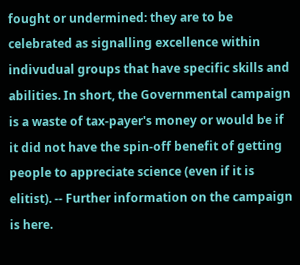fought or undermined: they are to be celebrated as signalling excellence within indivudual groups that have specific skills and abilities. In short, the Governmental campaign is a waste of tax-payer's money or would be if it did not have the spin-off benefit of getting people to appreciate science (even if it is elitist). -- Further information on the campaign is here.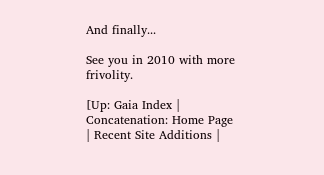And finally...

See you in 2010 with more frivolity.

[Up: Gaia Index | Concatenation: Home Page | Recent Site Additions |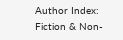Author Index: Fiction & Non-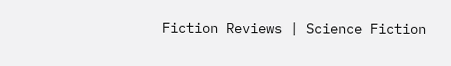Fiction Reviews | Science Fiction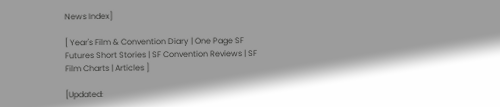News Index]

[ Year's Film & Convention Diary | One Page SF Futures Short Stories | SF Convention Reviews | SF Film Charts | Articles ]

[Updated: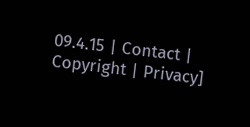09.4.15 | Contact | Copyright | Privacy]